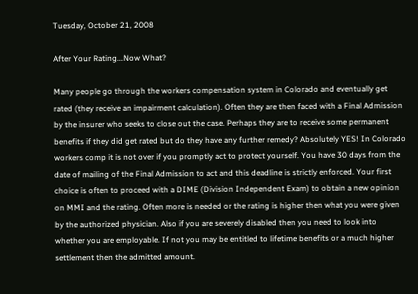Tuesday, October 21, 2008

After Your Rating...Now What?

Many people go through the workers compensation system in Colorado and eventually get rated (they receive an impairment calculation). Often they are then faced with a Final Admission by the insurer who seeks to close out the case. Perhaps they are to receive some permanent benefits if they did get rated but do they have any further remedy? Absolutely YES! In Colorado workers comp it is not over if you promptly act to protect yourself. You have 30 days from the date of mailing of the Final Admission to act and this deadline is strictly enforced. Your first choice is often to proceed with a DIME (Division Independent Exam) to obtain a new opinion on MMI and the rating. Often more is needed or the rating is higher then what you were given by the authorized physician. Also if you are severely disabled then you need to look into whether you are employable. If not you may be entitled to lifetime benefits or a much higher settlement then the admitted amount.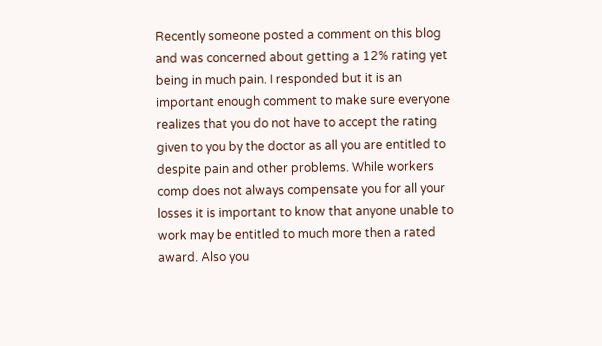Recently someone posted a comment on this blog and was concerned about getting a 12% rating yet being in much pain. I responded but it is an important enough comment to make sure everyone realizes that you do not have to accept the rating given to you by the doctor as all you are entitled to despite pain and other problems. While workers comp does not always compensate you for all your losses it is important to know that anyone unable to work may be entitled to much more then a rated award. Also you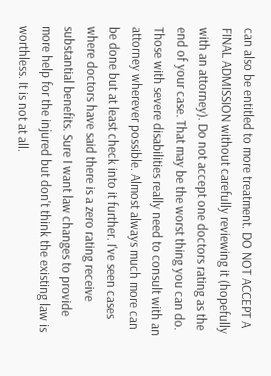can also be entitled to more treatment. DO NOT ACCEPT A FINAL ADMISSION without carefully reviewing it (hopefully with an attorney). Do not accept one doctors rating as the end of your case. That may be the worst thing you can do. Those with severe disabilities really need to consult with an attorney wherever possible. Almost always much more can be done but at least check into it further. I've seen cases where doctors have said there is a zero rating receive substantial benefits. Sure I want law changes to provide more help for the injured but don't think the existing law is worthless. It is not at all.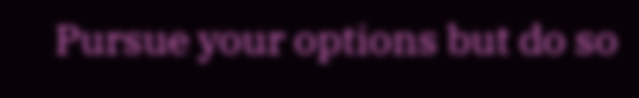Pursue your options but do so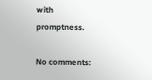with promptness.

No comments: